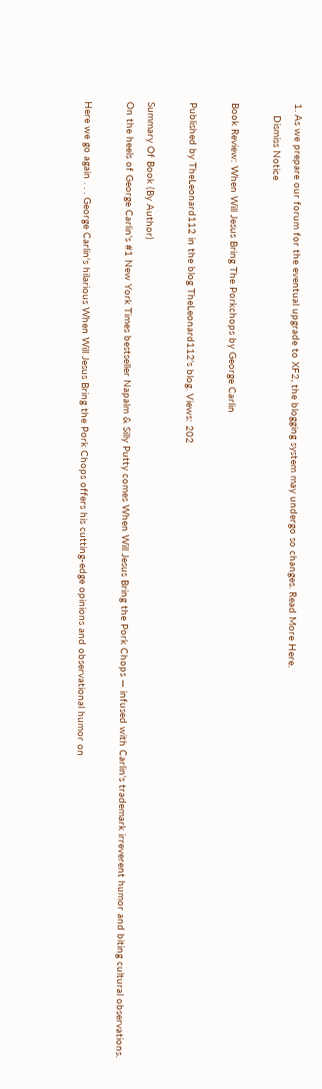1. As we prepare our forum for the eventual upgrade to XF2, the blogging system may undergo so changes. Read More Here.
    Dismiss Notice

Book Review: When Will Jesus Bring The Porkchops by George Carlin

Published by TheLeonard112 in the blog TheLeonard112's blog. Views: 202

Summary Of Book (By Author)
On the heels of George Carlin's #1 New York Times bestseller Napalm & Silly Putty comes When Will Jesus Bring the Pork Chops — infused with Carlin's trademark irreverent humor and biting cultural observations.

Here we go again . . . George Carlin's hilarious When Will Jesus Bring the Pork Chops offers his cutting-edge opinions and observational humor on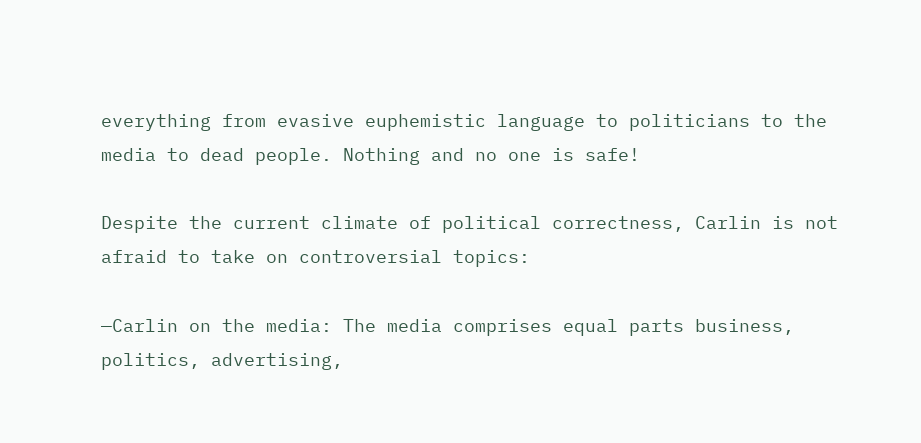everything from evasive euphemistic language to politicians to the media to dead people. Nothing and no one is safe!

Despite the current climate of political correctness, Carlin is not afraid to take on controversial topics:

—Carlin on the media: The media comprises equal parts business, politics, advertising,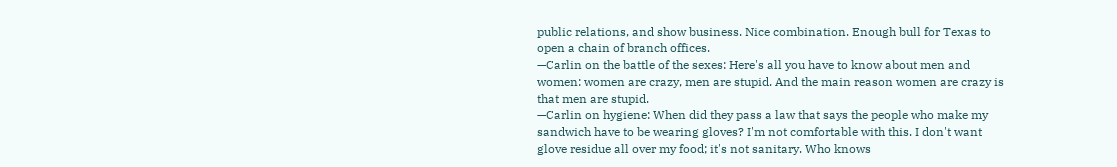public relations, and show business. Nice combination. Enough bull for Texas to open a chain of branch offices.
—Carlin on the battle of the sexes: Here's all you have to know about men and women: women are crazy, men are stupid. And the main reason women are crazy is that men are stupid.
—Carlin on hygiene: When did they pass a law that says the people who make my sandwich have to be wearing gloves? I'm not comfortable with this. I don't want glove residue all over my food; it's not sanitary. Who knows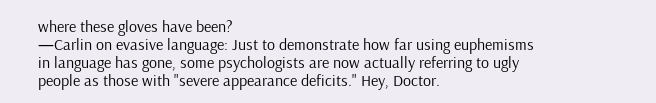where these gloves have been?
—Carlin on evasive language: Just to demonstrate how far using euphemisms in language has gone, some psychologists are now actually referring to ugly people as those with "severe appearance deficits." Hey, Doctor.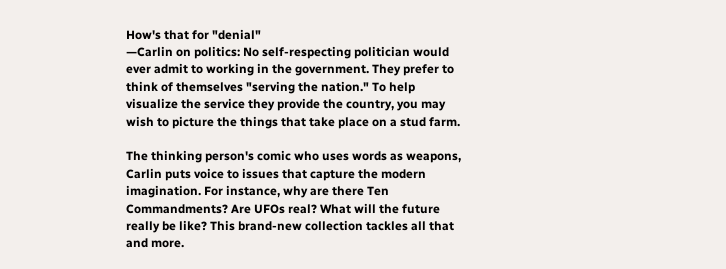How's that for "denial"
—Carlin on politics: No self-respecting politician would ever admit to working in the government. They prefer to think of themselves "serving the nation." To help visualize the service they provide the country, you may wish to picture the things that take place on a stud farm.

The thinking person's comic who uses words as weapons, Carlin puts voice to issues that capture the modern imagination. For instance, why are there Ten Commandments? Are UFOs real? What will the future really be like? This brand-new collection tackles all that and more.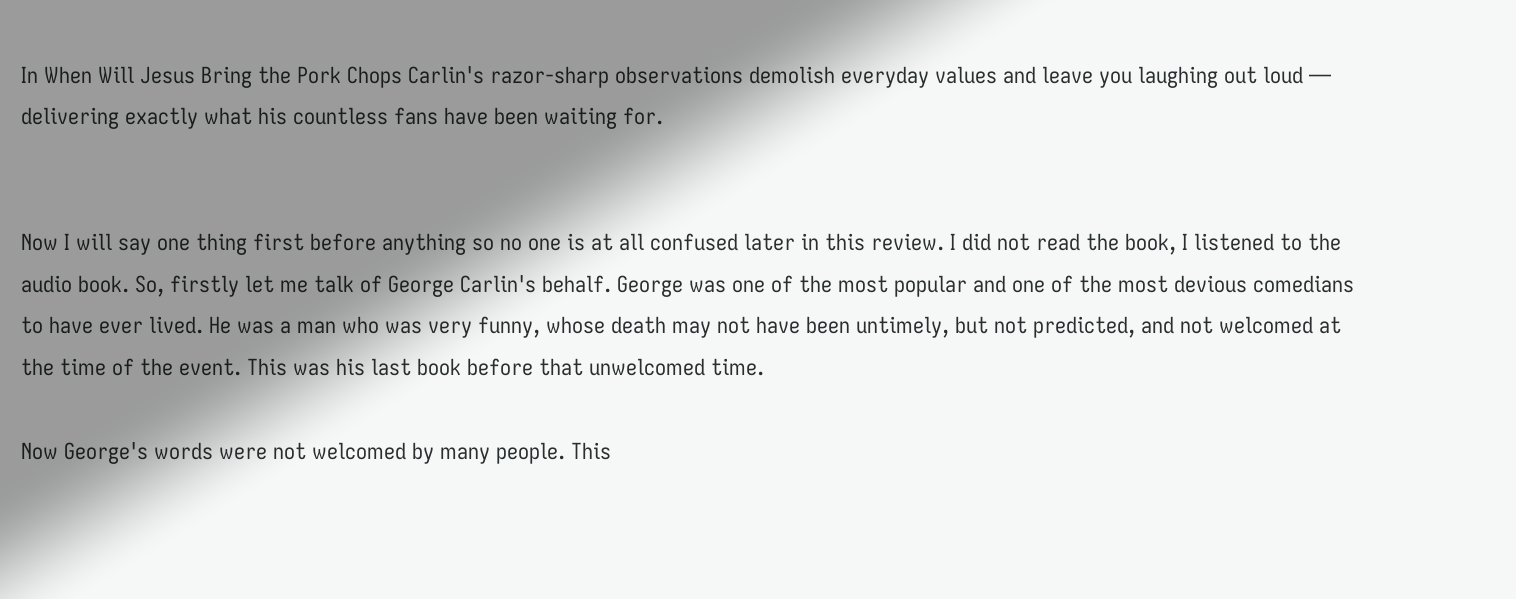In When Will Jesus Bring the Pork Chops Carlin's razor-sharp observations demolish everyday values and leave you laughing out loud — delivering exactly what his countless fans have been waiting for.


Now I will say one thing first before anything so no one is at all confused later in this review. I did not read the book, I listened to the audio book. So, firstly let me talk of George Carlin's behalf. George was one of the most popular and one of the most devious comedians to have ever lived. He was a man who was very funny, whose death may not have been untimely, but not predicted, and not welcomed at the time of the event. This was his last book before that unwelcomed time.

Now George's words were not welcomed by many people. This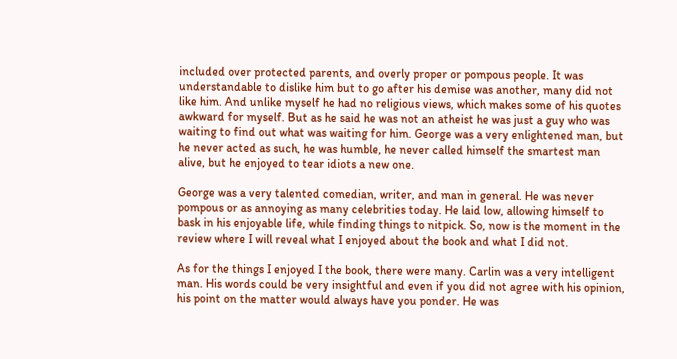included over protected parents, and overly proper or pompous people. It was understandable to dislike him but to go after his demise was another, many did not like him. And unlike myself he had no religious views, which makes some of his quotes awkward for myself. But as he said he was not an atheist he was just a guy who was waiting to find out what was waiting for him. George was a very enlightened man, but he never acted as such, he was humble, he never called himself the smartest man alive, but he enjoyed to tear idiots a new one.

George was a very talented comedian, writer, and man in general. He was never pompous or as annoying as many celebrities today. He laid low, allowing himself to bask in his enjoyable life, while finding things to nitpick. So, now is the moment in the review where I will reveal what I enjoyed about the book and what I did not.

As for the things I enjoyed I the book, there were many. Carlin was a very intelligent man. His words could be very insightful and even if you did not agree with his opinion, his point on the matter would always have you ponder. He was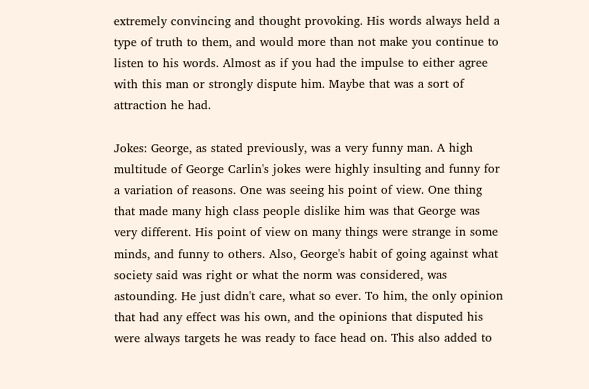extremely convincing and thought provoking. His words always held a type of truth to them, and would more than not make you continue to listen to his words. Almost as if you had the impulse to either agree with this man or strongly dispute him. Maybe that was a sort of attraction he had.

Jokes: George, as stated previously, was a very funny man. A high multitude of George Carlin's jokes were highly insulting and funny for a variation of reasons. One was seeing his point of view. One thing that made many high class people dislike him was that George was very different. His point of view on many things were strange in some minds, and funny to others. Also, George's habit of going against what society said was right or what the norm was considered, was astounding. He just didn't care, what so ever. To him, the only opinion that had any effect was his own, and the opinions that disputed his were always targets he was ready to face head on. This also added to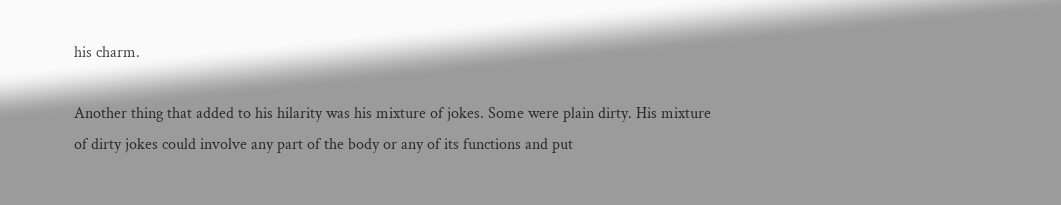his charm.

Another thing that added to his hilarity was his mixture of jokes. Some were plain dirty. His mixture of dirty jokes could involve any part of the body or any of its functions and put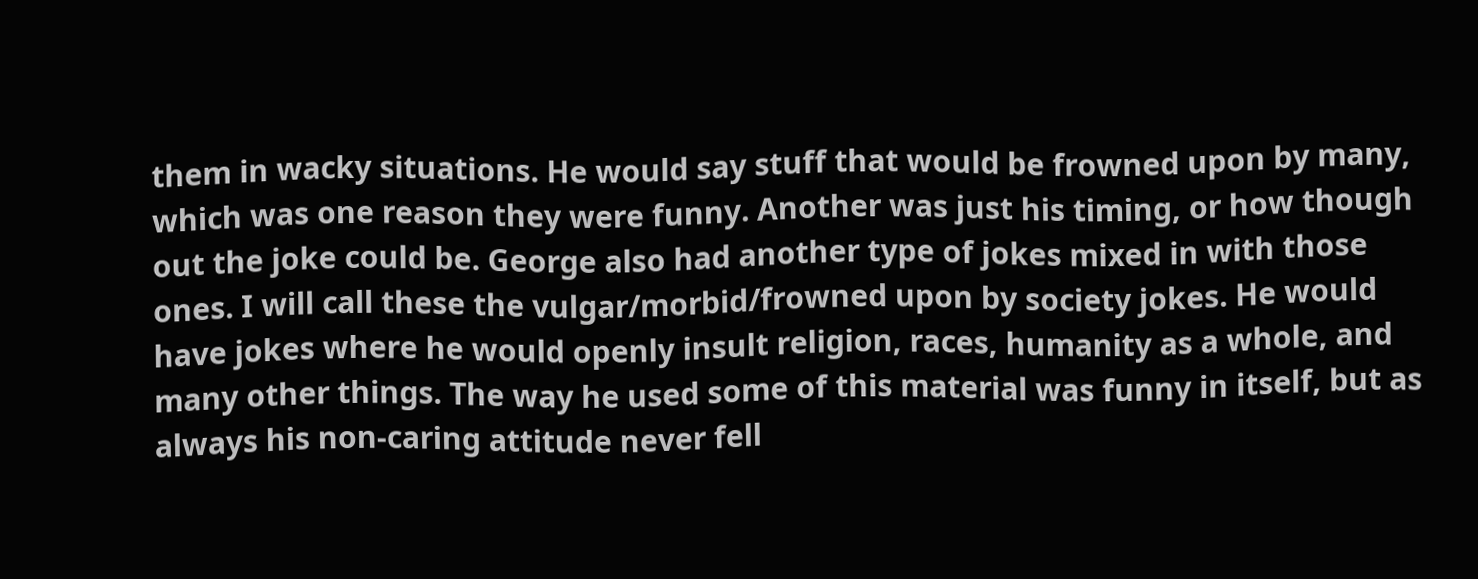them in wacky situations. He would say stuff that would be frowned upon by many, which was one reason they were funny. Another was just his timing, or how though out the joke could be. George also had another type of jokes mixed in with those ones. I will call these the vulgar/morbid/frowned upon by society jokes. He would have jokes where he would openly insult religion, races, humanity as a whole, and many other things. The way he used some of this material was funny in itself, but as always his non-caring attitude never fell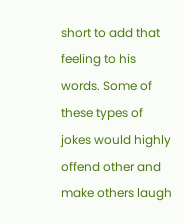short to add that feeling to his words. Some of these types of jokes would highly offend other and make others laugh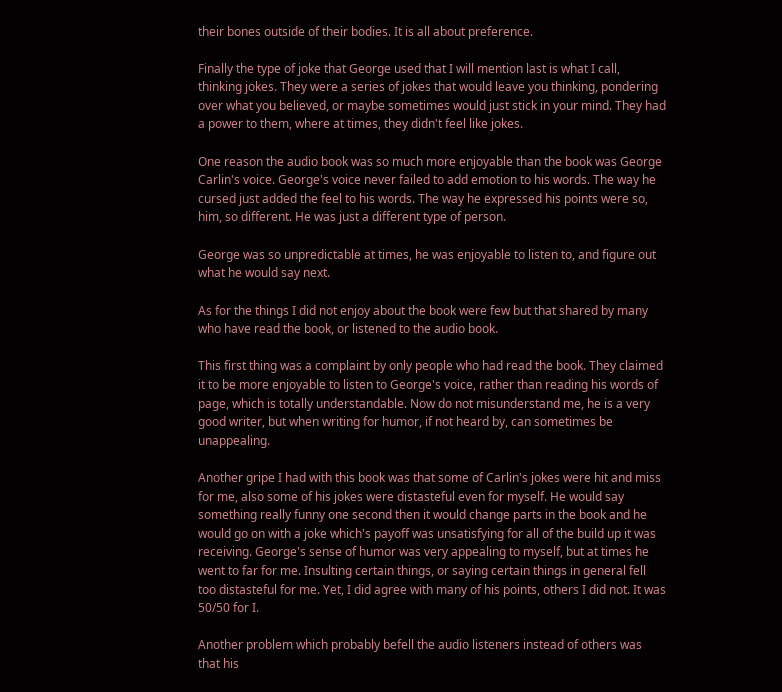their bones outside of their bodies. It is all about preference.

Finally the type of joke that George used that I will mention last is what I call, thinking jokes. They were a series of jokes that would leave you thinking, pondering over what you believed, or maybe sometimes would just stick in your mind. They had a power to them, where at times, they didn't feel like jokes.

One reason the audio book was so much more enjoyable than the book was George Carlin's voice. George's voice never failed to add emotion to his words. The way he cursed just added the feel to his words. The way he expressed his points were so, him, so different. He was just a different type of person.

George was so unpredictable at times, he was enjoyable to listen to, and figure out what he would say next.

As for the things I did not enjoy about the book were few but that shared by many who have read the book, or listened to the audio book.

This first thing was a complaint by only people who had read the book. They claimed it to be more enjoyable to listen to George's voice, rather than reading his words of page, which is totally understandable. Now do not misunderstand me, he is a very good writer, but when writing for humor, if not heard by, can sometimes be unappealing.

Another gripe I had with this book was that some of Carlin's jokes were hit and miss for me, also some of his jokes were distasteful even for myself. He would say something really funny one second then it would change parts in the book and he would go on with a joke which's payoff was unsatisfying for all of the build up it was receiving. George's sense of humor was very appealing to myself, but at times he went to far for me. Insulting certain things, or saying certain things in general fell too distasteful for me. Yet, I did agree with many of his points, others I did not. It was 50/50 for I.

Another problem which probably befell the audio listeners instead of others was that his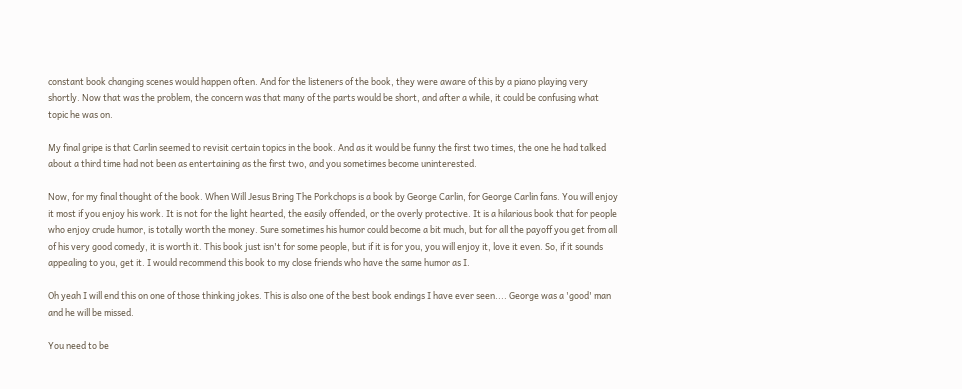constant book changing scenes would happen often. And for the listeners of the book, they were aware of this by a piano playing very shortly. Now that was the problem, the concern was that many of the parts would be short, and after a while, it could be confusing what topic he was on.

My final gripe is that Carlin seemed to revisit certain topics in the book. And as it would be funny the first two times, the one he had talked about a third time had not been as entertaining as the first two, and you sometimes become uninterested.

Now, for my final thought of the book. When Will Jesus Bring The Porkchops is a book by George Carlin, for George Carlin fans. You will enjoy it most if you enjoy his work. It is not for the light hearted, the easily offended, or the overly protective. It is a hilarious book that for people who enjoy crude humor, is totally worth the money. Sure sometimes his humor could become a bit much, but for all the payoff you get from all of his very good comedy, it is worth it. This book just isn't for some people, but if it is for you, you will enjoy it, love it even. So, if it sounds appealing to you, get it. I would recommend this book to my close friends who have the same humor as I.

Oh yeah I will end this on one of those thinking jokes. This is also one of the best book endings I have ever seen.... George was a 'good' man and he will be missed.

You need to be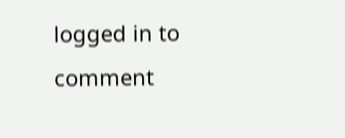logged in to comment